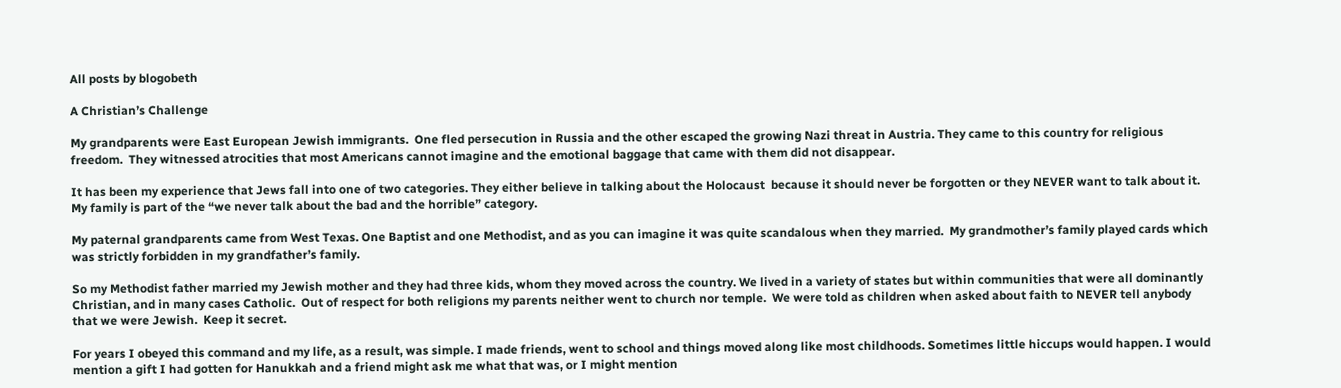All posts by blogobeth

A Christian’s Challenge

My grandparents were East European Jewish immigrants.  One fled persecution in Russia and the other escaped the growing Nazi threat in Austria. They came to this country for religious freedom.  They witnessed atrocities that most Americans cannot imagine and the emotional baggage that came with them did not disappear.

It has been my experience that Jews fall into one of two categories. They either believe in talking about the Holocaust  because it should never be forgotten or they NEVER want to talk about it.  My family is part of the “we never talk about the bad and the horrible” category.

My paternal grandparents came from West Texas. One Baptist and one Methodist, and as you can imagine it was quite scandalous when they married.  My grandmother’s family played cards which was strictly forbidden in my grandfather’s family.

So my Methodist father married my Jewish mother and they had three kids, whom they moved across the country. We lived in a variety of states but within communities that were all dominantly Christian, and in many cases Catholic.  Out of respect for both religions my parents neither went to church nor temple.  We were told as children when asked about faith to NEVER tell anybody that we were Jewish.  Keep it secret.

For years I obeyed this command and my life, as a result, was simple. I made friends, went to school and things moved along like most childhoods. Sometimes little hiccups would happen. I would mention a gift I had gotten for Hanukkah and a friend might ask me what that was, or I might mention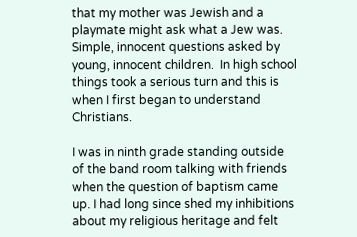that my mother was Jewish and a playmate might ask what a Jew was.  Simple, innocent questions asked by young, innocent children.  In high school things took a serious turn and this is when I first began to understand Christians.

I was in ninth grade standing outside of the band room talking with friends when the question of baptism came up. I had long since shed my inhibitions about my religious heritage and felt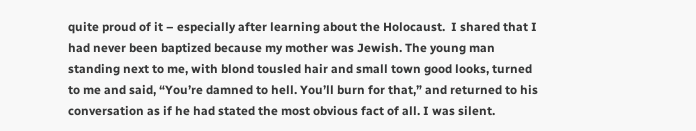quite proud of it – especially after learning about the Holocaust.  I shared that I had never been baptized because my mother was Jewish. The young man standing next to me, with blond tousled hair and small town good looks, turned to me and said, “You’re damned to hell. You’ll burn for that,” and returned to his conversation as if he had stated the most obvious fact of all. I was silent.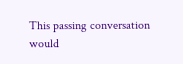This passing conversation would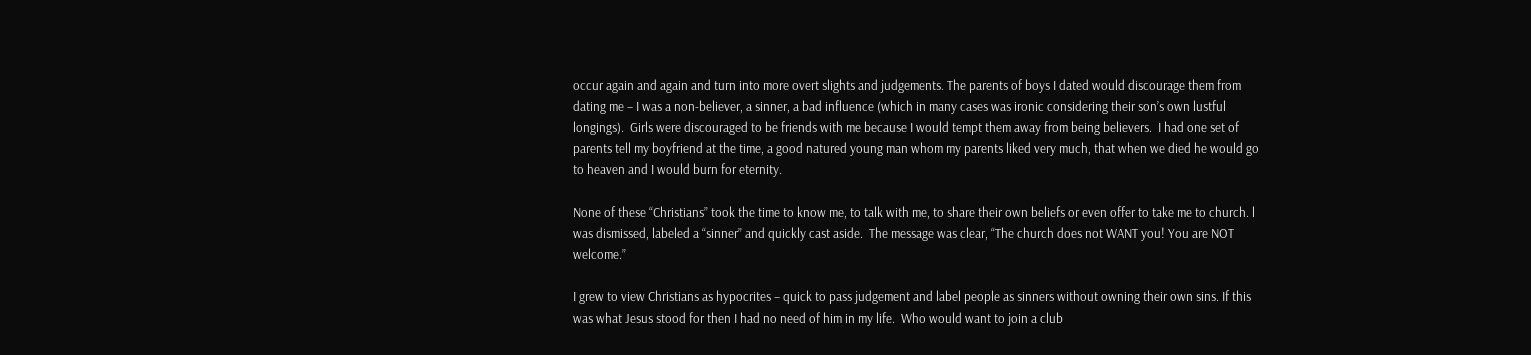occur again and again and turn into more overt slights and judgements. The parents of boys I dated would discourage them from dating me – I was a non-believer, a sinner, a bad influence (which in many cases was ironic considering their son’s own lustful longings).  Girls were discouraged to be friends with me because I would tempt them away from being believers.  I had one set of parents tell my boyfriend at the time, a good natured young man whom my parents liked very much, that when we died he would go to heaven and I would burn for eternity.

None of these “Christians” took the time to know me, to talk with me, to share their own beliefs or even offer to take me to church. l was dismissed, labeled a “sinner” and quickly cast aside.  The message was clear, “The church does not WANT you! You are NOT welcome.”

I grew to view Christians as hypocrites – quick to pass judgement and label people as sinners without owning their own sins. If this was what Jesus stood for then I had no need of him in my life.  Who would want to join a club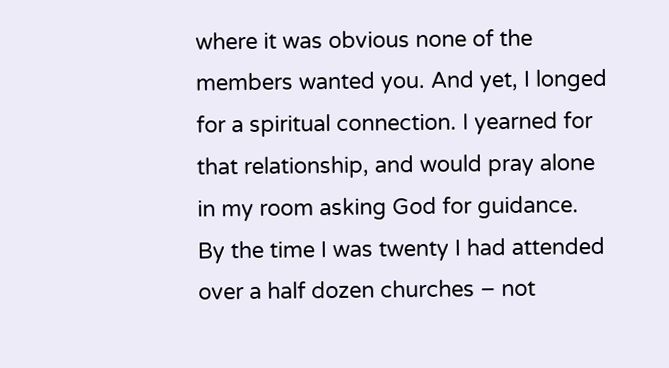where it was obvious none of the members wanted you. And yet, I longed for a spiritual connection. I yearned for that relationship, and would pray alone in my room asking God for guidance.  By the time I was twenty I had attended over a half dozen churches – not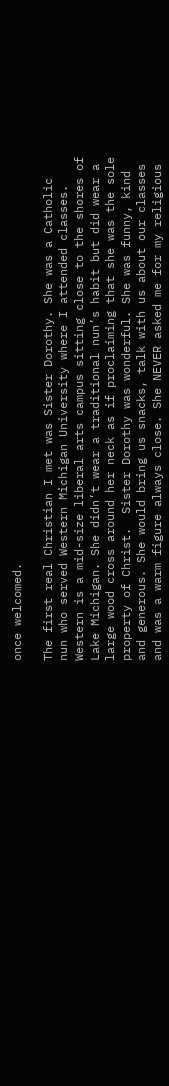once welcomed.

The first real Christian I met was Sister Dorothy. She was a Catholic nun who served Western Michigan University where I attended classes.  Western is a mid-size liberal arts campus sitting close to the shores of Lake Michigan. She didn’t wear a traditional nun’s habit but did wear a large wood cross around her neck as if proclaiming that she was the sole property of Christ.  Sister Dorothy was wonderful. She was funny, kind and generous. She would bring us snacks, talk with us about our classes and was a warm figure always close. She NEVER asked me for my religious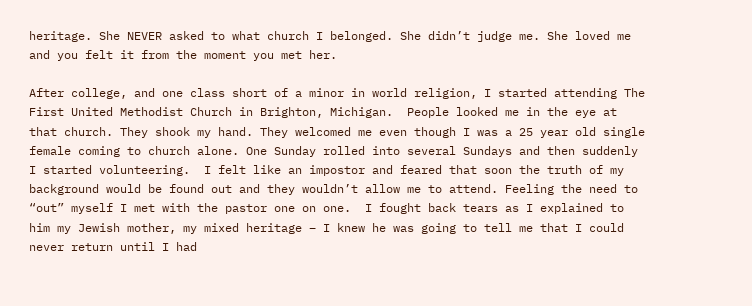heritage. She NEVER asked to what church I belonged. She didn’t judge me. She loved me and you felt it from the moment you met her.

After college, and one class short of a minor in world religion, I started attending The First United Methodist Church in Brighton, Michigan.  People looked me in the eye at that church. They shook my hand. They welcomed me even though I was a 25 year old single female coming to church alone. One Sunday rolled into several Sundays and then suddenly I started volunteering.  I felt like an impostor and feared that soon the truth of my background would be found out and they wouldn’t allow me to attend. Feeling the need to “out” myself I met with the pastor one on one.  I fought back tears as I explained to him my Jewish mother, my mixed heritage – I knew he was going to tell me that I could never return until I had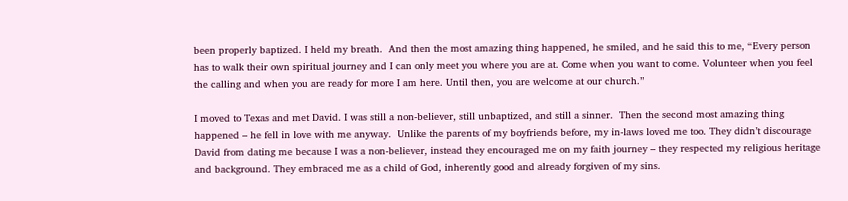been properly baptized. I held my breath.  And then the most amazing thing happened, he smiled, and he said this to me, “Every person has to walk their own spiritual journey and I can only meet you where you are at. Come when you want to come. Volunteer when you feel the calling and when you are ready for more I am here. Until then, you are welcome at our church.”

I moved to Texas and met David. I was still a non-believer, still unbaptized, and still a sinner.  Then the second most amazing thing happened – he fell in love with me anyway.  Unlike the parents of my boyfriends before, my in-laws loved me too. They didn’t discourage David from dating me because I was a non-believer, instead they encouraged me on my faith journey – they respected my religious heritage and background. They embraced me as a child of God, inherently good and already forgiven of my sins.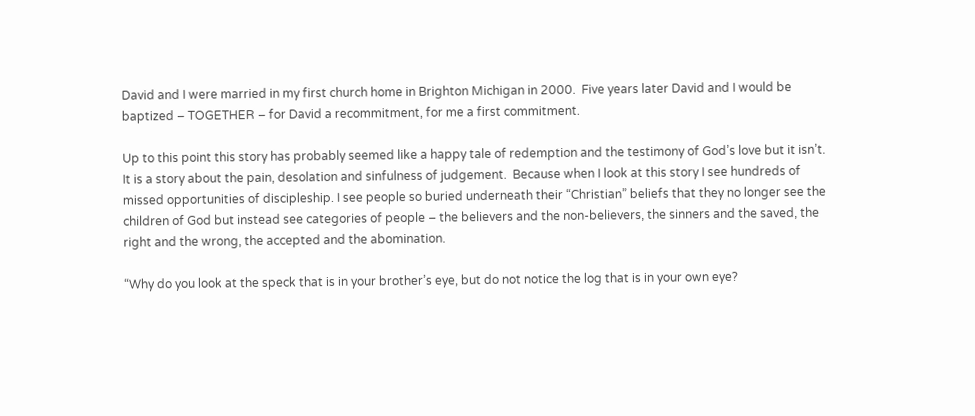David and I were married in my first church home in Brighton Michigan in 2000.  Five years later David and I would be baptized – TOGETHER – for David a recommitment, for me a first commitment.

Up to this point this story has probably seemed like a happy tale of redemption and the testimony of God’s love but it isn’t. It is a story about the pain, desolation and sinfulness of judgement.  Because when I look at this story I see hundreds of missed opportunities of discipleship. I see people so buried underneath their “Christian” beliefs that they no longer see the children of God but instead see categories of people – the believers and the non-believers, the sinners and the saved, the right and the wrong, the accepted and the abomination.

“Why do you look at the speck that is in your brother’s eye, but do not notice the log that is in your own eye?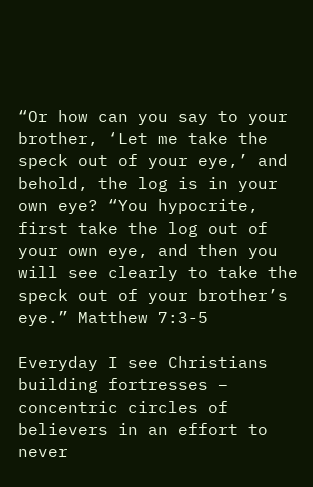“Or how can you say to your brother, ‘Let me take the speck out of your eye,’ and behold, the log is in your own eye? “You hypocrite, first take the log out of your own eye, and then you will see clearly to take the speck out of your brother’s eye.” Matthew 7:3-5

Everyday I see Christians building fortresses – concentric circles of believers in an effort to never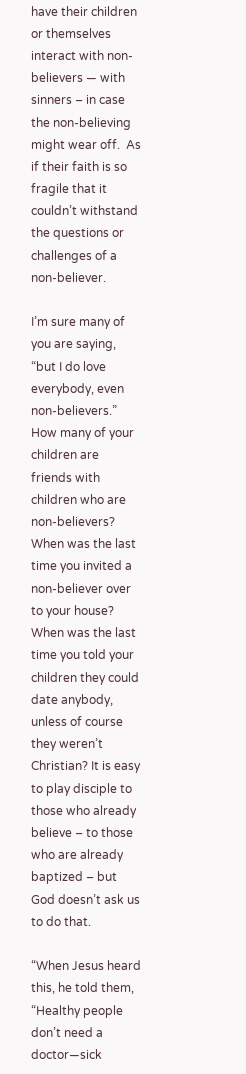have their children or themselves interact with non-believers — with sinners – in case the non-believing might wear off.  As if their faith is so fragile that it couldn’t withstand the questions or challenges of a non-believer.

I’m sure many of you are saying, “but I do love everybody, even non-believers.” How many of your children are friends with children who are non-believers? When was the last time you invited a non-believer over to your house? When was the last time you told your children they could date anybody, unless of course they weren’t Christian? It is easy to play disciple to those who already believe – to those who are already baptized – but God doesn’t ask us to do that.

“When Jesus heard this, he told them, “Healthy people don’t need a doctor—sick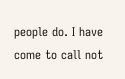people do. I have come to call not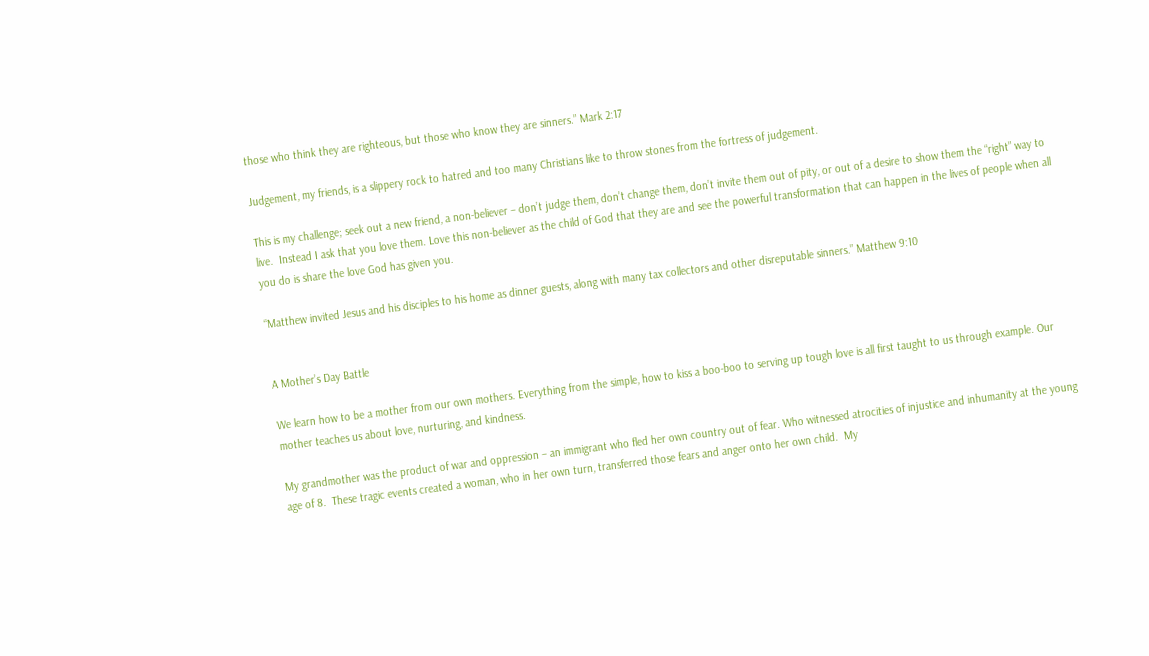those who think they are righteous, but those who know they are sinners.” Mark 2:17

Judgement, my friends, is a slippery rock to hatred and too many Christians like to throw stones from the fortress of judgement.

This is my challenge; seek out a new friend, a non-believer – don’t judge them, don’t change them, don’t invite them out of pity, or out of a desire to show them the “right” way to live.  Instead I ask that you love them. Love this non-believer as the child of God that they are and see the powerful transformation that can happen in the lives of people when all you do is share the love God has given you.

“Matthew invited Jesus and his disciples to his home as dinner guests, along with many tax collectors and other disreputable sinners.” Matthew 9:10


A Mother’s Day Battle

We learn how to be a mother from our own mothers. Everything from the simple, how to kiss a boo-boo to serving up tough love is all first taught to us through example. Our mother teaches us about love, nurturing, and kindness.

My grandmother was the product of war and oppression – an immigrant who fled her own country out of fear. Who witnessed atrocities of injustice and inhumanity at the young age of 8.  These tragic events created a woman, who in her own turn, transferred those fears and anger onto her own child.  My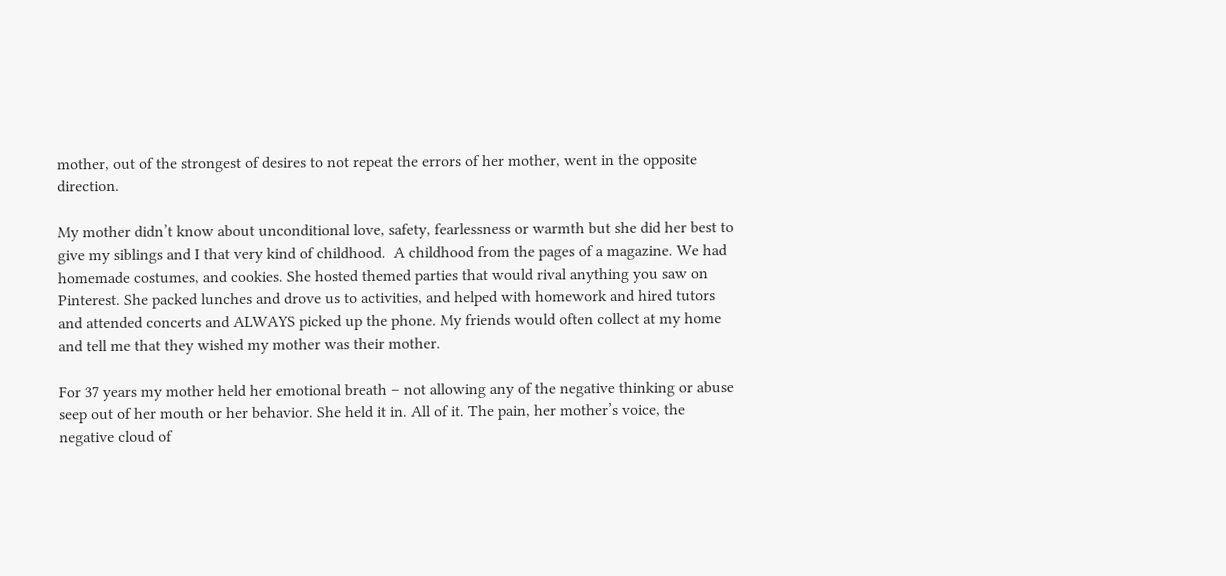mother, out of the strongest of desires to not repeat the errors of her mother, went in the opposite direction.

My mother didn’t know about unconditional love, safety, fearlessness or warmth but she did her best to give my siblings and I that very kind of childhood.  A childhood from the pages of a magazine. We had homemade costumes, and cookies. She hosted themed parties that would rival anything you saw on Pinterest. She packed lunches and drove us to activities, and helped with homework and hired tutors and attended concerts and ALWAYS picked up the phone. My friends would often collect at my home and tell me that they wished my mother was their mother.

For 37 years my mother held her emotional breath – not allowing any of the negative thinking or abuse seep out of her mouth or her behavior. She held it in. All of it. The pain, her mother’s voice, the negative cloud of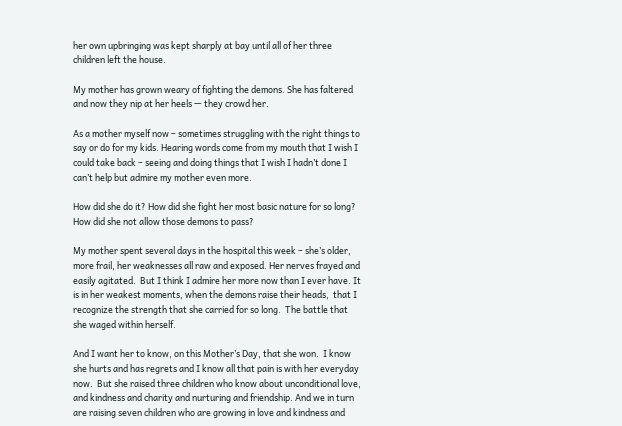her own upbringing was kept sharply at bay until all of her three children left the house.

My mother has grown weary of fighting the demons. She has faltered and now they nip at her heels — they crowd her.

As a mother myself now – sometimes struggling with the right things to say or do for my kids. Hearing words come from my mouth that I wish I could take back – seeing and doing things that I wish I hadn’t done I can’t help but admire my mother even more.

How did she do it? How did she fight her most basic nature for so long? How did she not allow those demons to pass?

My mother spent several days in the hospital this week – she’s older, more frail, her weaknesses all raw and exposed. Her nerves frayed and easily agitated.  But I think I admire her more now than I ever have. It is in her weakest moments, when the demons raise their heads,  that I recognize the strength that she carried for so long.  The battle that she waged within herself.

And I want her to know, on this Mother’s Day, that she won.  I know she hurts and has regrets and I know all that pain is with her everyday now.  But she raised three children who know about unconditional love, and kindness and charity and nurturing and friendship. And we in turn are raising seven children who are growing in love and kindness and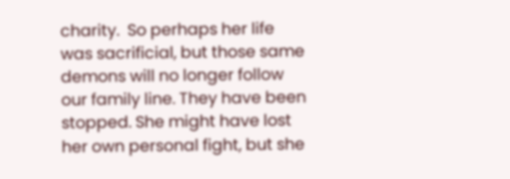charity.  So perhaps her life was sacrificial, but those same demons will no longer follow our family line. They have been stopped. She might have lost her own personal fight, but she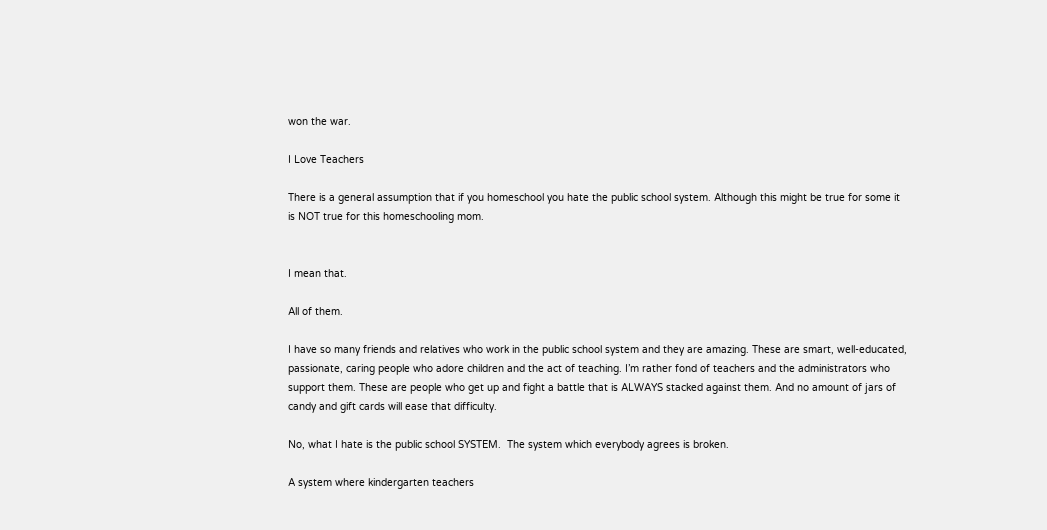won the war.

I Love Teachers

There is a general assumption that if you homeschool you hate the public school system. Although this might be true for some it is NOT true for this homeschooling mom.


I mean that.

All of them.

I have so many friends and relatives who work in the public school system and they are amazing. These are smart, well-educated, passionate, caring people who adore children and the act of teaching. I’m rather fond of teachers and the administrators who support them. These are people who get up and fight a battle that is ALWAYS stacked against them. And no amount of jars of candy and gift cards will ease that difficulty.

No, what I hate is the public school SYSTEM.  The system which everybody agrees is broken.

A system where kindergarten teachers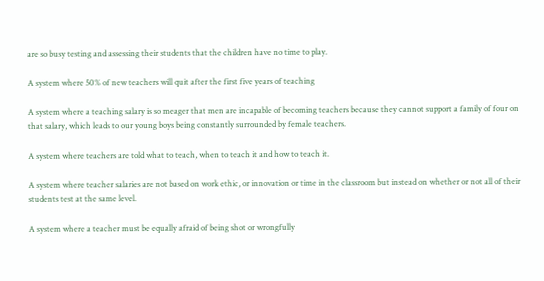are so busy testing and assessing their students that the children have no time to play.

A system where 50% of new teachers will quit after the first five years of teaching

A system where a teaching salary is so meager that men are incapable of becoming teachers because they cannot support a family of four on that salary, which leads to our young boys being constantly surrounded by female teachers.

A system where teachers are told what to teach, when to teach it and how to teach it.

A system where teacher salaries are not based on work ethic, or innovation or time in the classroom but instead on whether or not all of their students test at the same level.

A system where a teacher must be equally afraid of being shot or wrongfully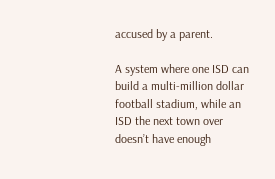accused by a parent.

A system where one ISD can build a multi-million dollar football stadium, while an ISD the next town over doesn’t have enough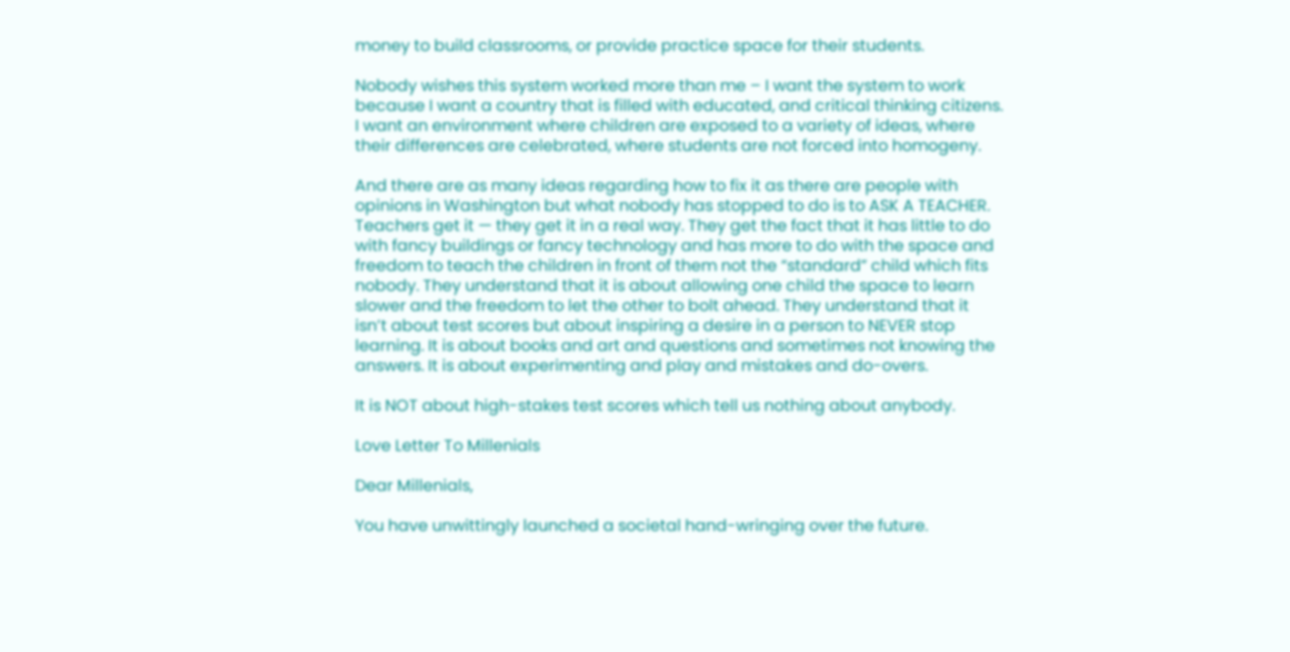money to build classrooms, or provide practice space for their students.

Nobody wishes this system worked more than me – I want the system to work because I want a country that is filled with educated, and critical thinking citizens. I want an environment where children are exposed to a variety of ideas, where their differences are celebrated, where students are not forced into homogeny.

And there are as many ideas regarding how to fix it as there are people with opinions in Washington but what nobody has stopped to do is to ASK A TEACHER. Teachers get it — they get it in a real way. They get the fact that it has little to do with fancy buildings or fancy technology and has more to do with the space and freedom to teach the children in front of them not the “standard” child which fits nobody. They understand that it is about allowing one child the space to learn slower and the freedom to let the other to bolt ahead. They understand that it isn’t about test scores but about inspiring a desire in a person to NEVER stop learning. It is about books and art and questions and sometimes not knowing the answers. It is about experimenting and play and mistakes and do-overs.

It is NOT about high-stakes test scores which tell us nothing about anybody.

Love Letter To Millenials

Dear Millenials,

You have unwittingly launched a societal hand-wringing over the future.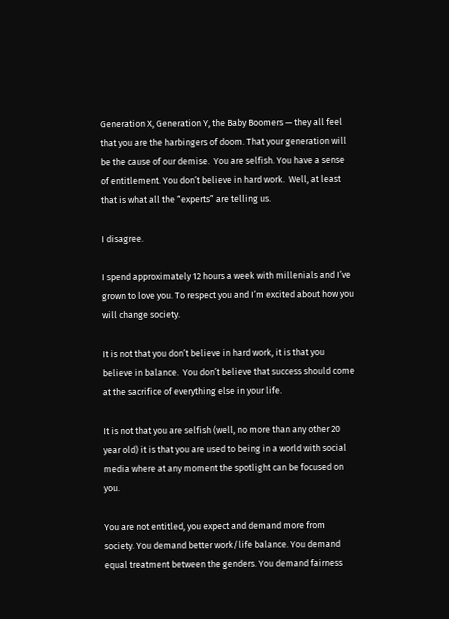Generation X, Generation Y, the Baby Boomers — they all feel that you are the harbingers of doom. That your generation will be the cause of our demise.  You are selfish. You have a sense of entitlement. You don’t believe in hard work.  Well, at least that is what all the “experts” are telling us.

I disagree.

I spend approximately 12 hours a week with millenials and I’ve grown to love you. To respect you and I’m excited about how you will change society.

It is not that you don’t believe in hard work, it is that you believe in balance.  You don’t believe that success should come at the sacrifice of everything else in your life.

It is not that you are selfish (well, no more than any other 20 year old) it is that you are used to being in a world with social media where at any moment the spotlight can be focused on you.

You are not entitled, you expect and demand more from society. You demand better work/life balance. You demand equal treatment between the genders. You demand fairness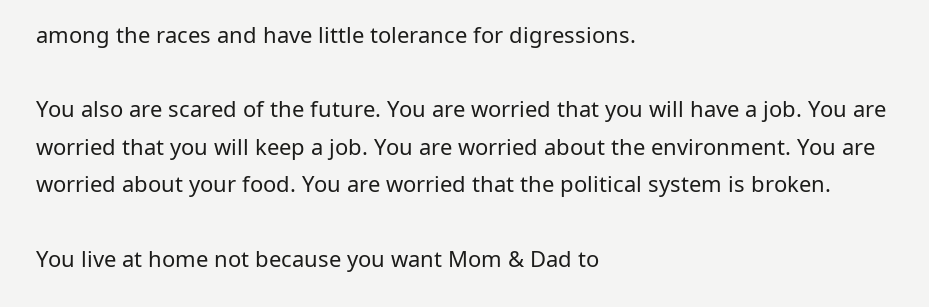among the races and have little tolerance for digressions.

You also are scared of the future. You are worried that you will have a job. You are worried that you will keep a job. You are worried about the environment. You are worried about your food. You are worried that the political system is broken.

You live at home not because you want Mom & Dad to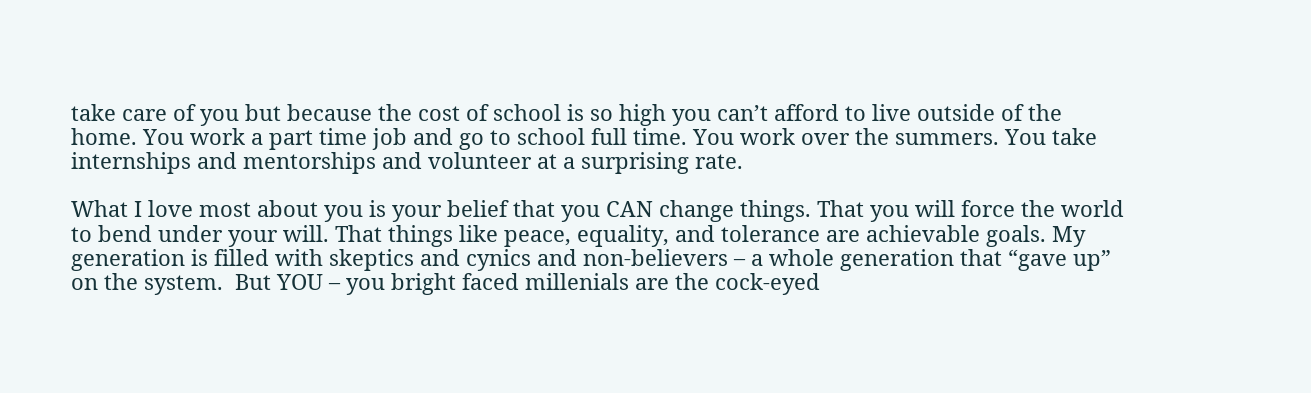take care of you but because the cost of school is so high you can’t afford to live outside of the home. You work a part time job and go to school full time. You work over the summers. You take internships and mentorships and volunteer at a surprising rate.

What I love most about you is your belief that you CAN change things. That you will force the world to bend under your will. That things like peace, equality, and tolerance are achievable goals. My generation is filled with skeptics and cynics and non-believers – a whole generation that “gave up” on the system.  But YOU – you bright faced millenials are the cock-eyed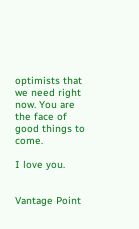optimists that we need right now. You are the face of good things to come.

I love you.


Vantage Point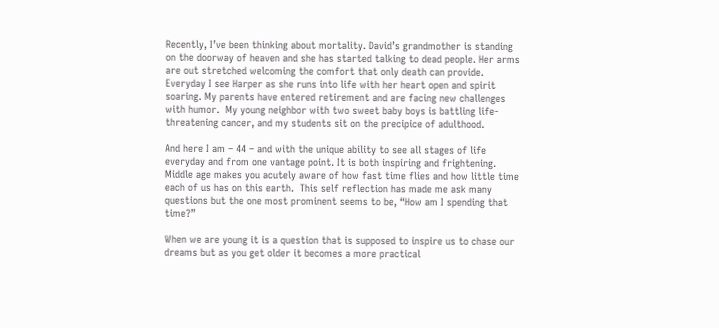Recently, I’ve been thinking about mortality. David’s grandmother is standing on the doorway of heaven and she has started talking to dead people. Her arms are out stretched welcoming the comfort that only death can provide.  Everyday I see Harper as she runs into life with her heart open and spirit soaring. My parents have entered retirement and are facing new challenges with humor.  My young neighbor with two sweet baby boys is battling life-threatening cancer, and my students sit on the precipice of adulthood.

And here I am – 44 – and with the unique ability to see all stages of life everyday and from one vantage point. It is both inspiring and frightening.  Middle age makes you acutely aware of how fast time flies and how little time each of us has on this earth.  This self reflection has made me ask many questions but the one most prominent seems to be, “How am I spending that time?”

When we are young it is a question that is supposed to inspire us to chase our dreams but as you get older it becomes a more practical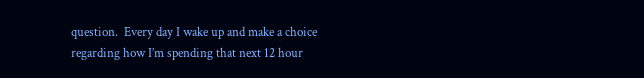question.  Every day I wake up and make a choice regarding how I’m spending that next 12 hour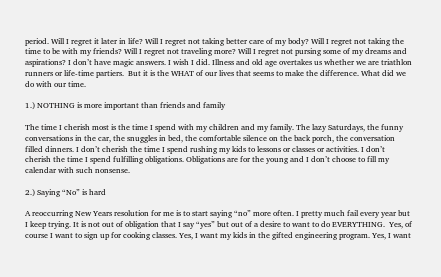period. Will I regret it later in life? Will I regret not taking better care of my body? Will I regret not taking the time to be with my friends? Will I regret not traveling more? Will I regret not pursing some of my dreams and aspirations? I don’t have magic answers. I wish I did. Illness and old age overtakes us whether we are triathlon runners or life-time partiers.  But it is the WHAT of our lives that seems to make the difference. What did we do with our time.

1.) NOTHING is more important than friends and family

The time I cherish most is the time I spend with my children and my family. The lazy Saturdays, the funny conversations in the car, the snuggles in bed, the comfortable silence on the back porch, the conversation filled dinners. I don’t cherish the time I spend rushing my kids to lessons or classes or activities. I don’t cherish the time I spend fulfilling obligations. Obligations are for the young and I don’t choose to fill my calendar with such nonsense.

2.) Saying “No” is hard

A reoccurring New Years resolution for me is to start saying “no” more often. I pretty much fail every year but I keep trying. It is not out of obligation that I say “yes” but out of a desire to want to do EVERYTHING.  Yes, of course I want to sign up for cooking classes. Yes, I want my kids in the gifted engineering program. Yes, I want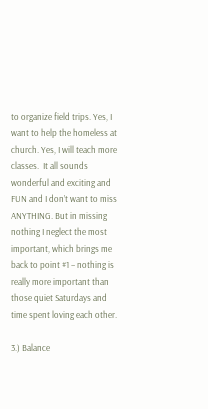to organize field trips. Yes, I want to help the homeless at church. Yes, I will teach more classes.  It all sounds wonderful and exciting and FUN and I don’t want to miss ANYTHING. But in missing nothing I neglect the most important, which brings me back to point #1 – nothing is really more important than those quiet Saturdays and time spent loving each other.

3.) Balance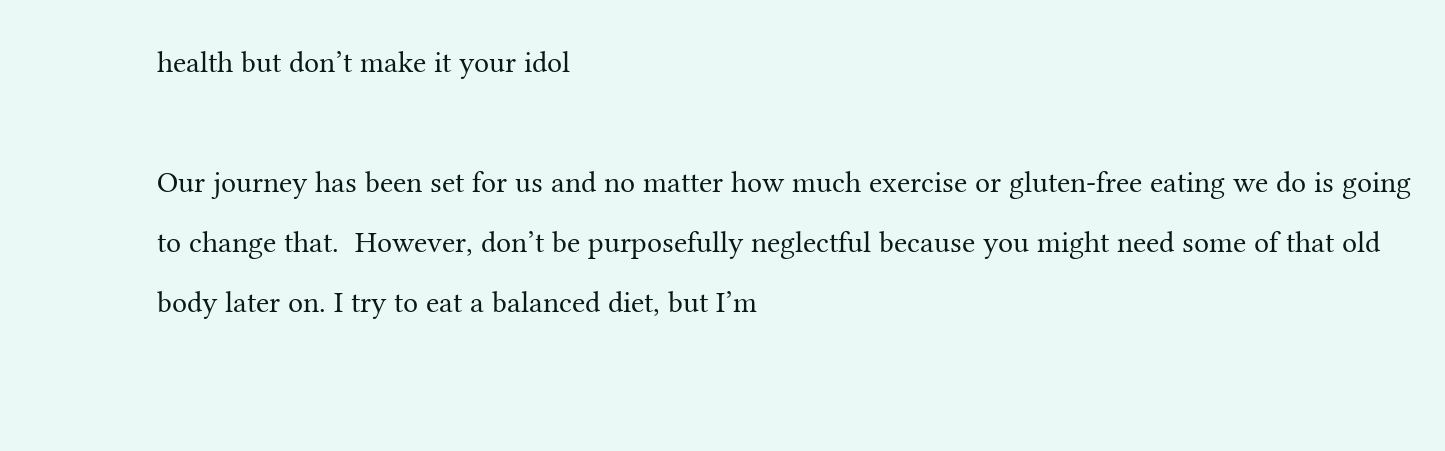health but don’t make it your idol

Our journey has been set for us and no matter how much exercise or gluten-free eating we do is going to change that.  However, don’t be purposefully neglectful because you might need some of that old body later on. I try to eat a balanced diet, but I’m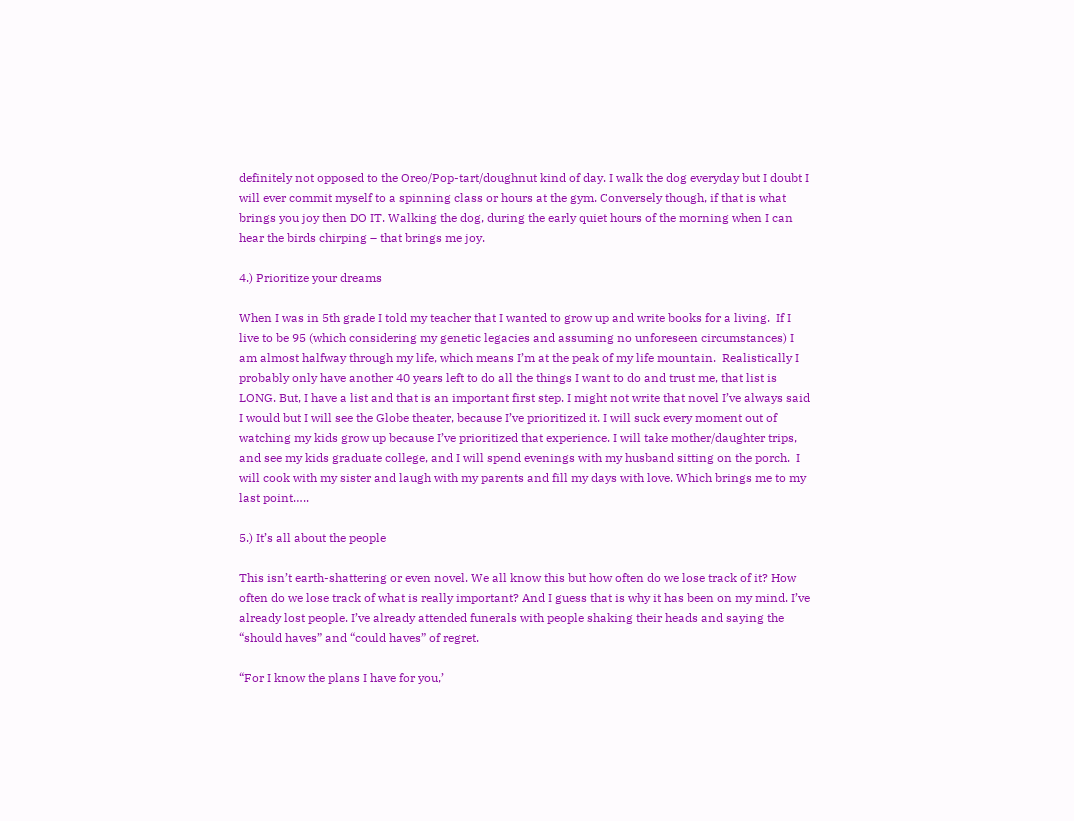definitely not opposed to the Oreo/Pop-tart/doughnut kind of day. I walk the dog everyday but I doubt I will ever commit myself to a spinning class or hours at the gym. Conversely though, if that is what brings you joy then DO IT. Walking the dog, during the early quiet hours of the morning when I can hear the birds chirping – that brings me joy.

4.) Prioritize your dreams

When I was in 5th grade I told my teacher that I wanted to grow up and write books for a living.  If I live to be 95 (which considering my genetic legacies and assuming no unforeseen circumstances) I am almost halfway through my life, which means I’m at the peak of my life mountain.  Realistically I probably only have another 40 years left to do all the things I want to do and trust me, that list is LONG. But, I have a list and that is an important first step. I might not write that novel I’ve always said I would but I will see the Globe theater, because I’ve prioritized it. I will suck every moment out of watching my kids grow up because I’ve prioritized that experience. I will take mother/daughter trips, and see my kids graduate college, and I will spend evenings with my husband sitting on the porch.  I will cook with my sister and laugh with my parents and fill my days with love. Which brings me to my last point…..

5.) It’s all about the people

This isn’t earth-shattering or even novel. We all know this but how often do we lose track of it? How often do we lose track of what is really important? And I guess that is why it has been on my mind. I’ve already lost people. I’ve already attended funerals with people shaking their heads and saying the “should haves” and “could haves” of regret.

“For I know the plans I have for you,’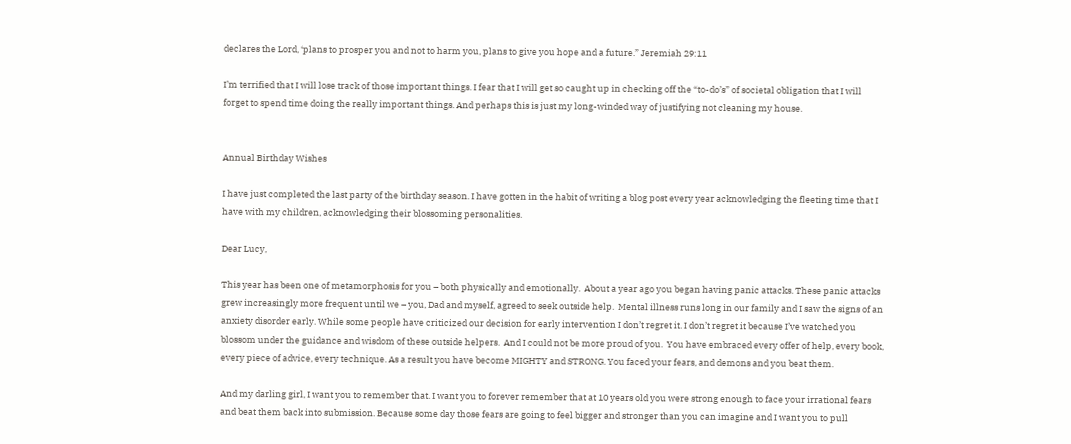declares the Lord, ‘plans to prosper you and not to harm you, plans to give you hope and a future.” Jeremiah 29:11

I’m terrified that I will lose track of those important things. I fear that I will get so caught up in checking off the “to-do’s” of societal obligation that I will forget to spend time doing the really important things. And perhaps this is just my long-winded way of justifying not cleaning my house.


Annual Birthday Wishes

I have just completed the last party of the birthday season. I have gotten in the habit of writing a blog post every year acknowledging the fleeting time that I have with my children, acknowledging their blossoming personalities.

Dear Lucy,

This year has been one of metamorphosis for you – both physically and emotionally.  About a year ago you began having panic attacks. These panic attacks grew increasingly more frequent until we – you, Dad and myself, agreed to seek outside help.  Mental illness runs long in our family and I saw the signs of an anxiety disorder early. While some people have criticized our decision for early intervention I don’t regret it. I don’t regret it because I’ve watched you blossom under the guidance and wisdom of these outside helpers.  And I could not be more proud of you.  You have embraced every offer of help, every book, every piece of advice, every technique. As a result you have become MIGHTY and STRONG. You faced your fears, and demons and you beat them.

And my darling girl, I want you to remember that. I want you to forever remember that at 10 years old you were strong enough to face your irrational fears and beat them back into submission. Because some day those fears are going to feel bigger and stronger than you can imagine and I want you to pull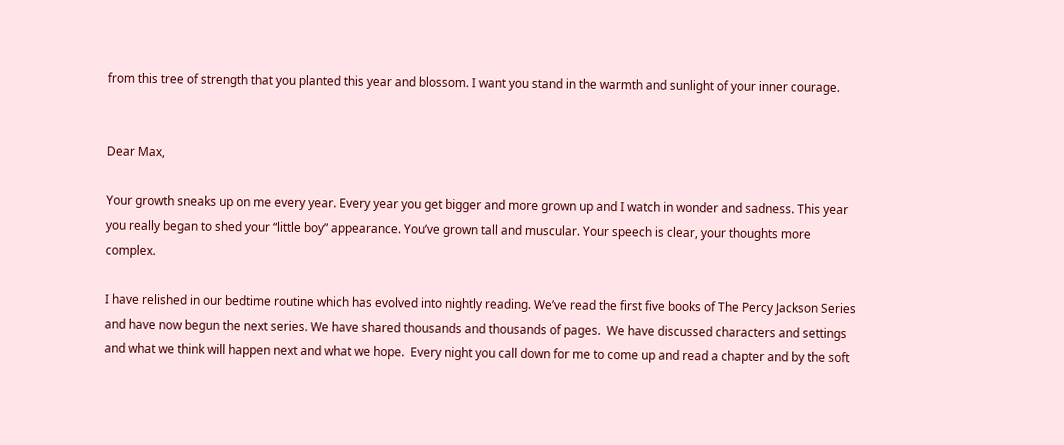from this tree of strength that you planted this year and blossom. I want you stand in the warmth and sunlight of your inner courage.


Dear Max,

Your growth sneaks up on me every year. Every year you get bigger and more grown up and I watch in wonder and sadness. This year you really began to shed your “little boy” appearance. You’ve grown tall and muscular. Your speech is clear, your thoughts more complex.

I have relished in our bedtime routine which has evolved into nightly reading. We’ve read the first five books of The Percy Jackson Series and have now begun the next series. We have shared thousands and thousands of pages.  We have discussed characters and settings and what we think will happen next and what we hope.  Every night you call down for me to come up and read a chapter and by the soft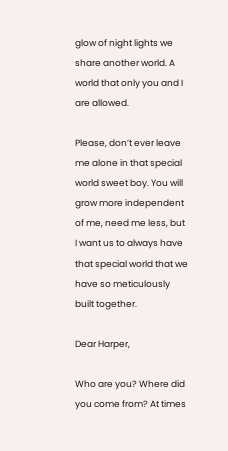glow of night lights we share another world. A world that only you and I are allowed.

Please, don’t ever leave me alone in that special world sweet boy. You will grow more independent of me, need me less, but I want us to always have that special world that we have so meticulously built together.

Dear Harper,

Who are you? Where did you come from? At times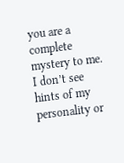you are a complete mystery to me. I don’t see hints of my personality or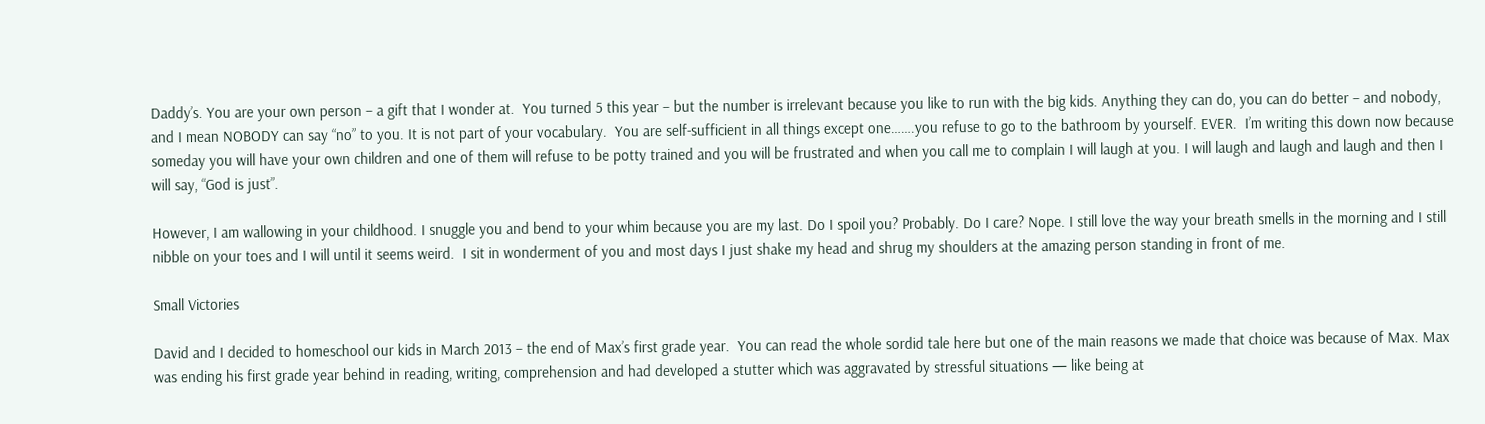Daddy’s. You are your own person – a gift that I wonder at.  You turned 5 this year – but the number is irrelevant because you like to run with the big kids. Anything they can do, you can do better – and nobody, and I mean NOBODY can say “no” to you. It is not part of your vocabulary.  You are self-sufficient in all things except one…….you refuse to go to the bathroom by yourself. EVER.  I’m writing this down now because someday you will have your own children and one of them will refuse to be potty trained and you will be frustrated and when you call me to complain I will laugh at you. I will laugh and laugh and laugh and then I will say, “God is just”.

However, I am wallowing in your childhood. I snuggle you and bend to your whim because you are my last. Do I spoil you? Probably. Do I care? Nope. I still love the way your breath smells in the morning and I still nibble on your toes and I will until it seems weird.  I sit in wonderment of you and most days I just shake my head and shrug my shoulders at the amazing person standing in front of me.

Small Victories

David and I decided to homeschool our kids in March 2013 – the end of Max’s first grade year.  You can read the whole sordid tale here but one of the main reasons we made that choice was because of Max. Max was ending his first grade year behind in reading, writing, comprehension and had developed a stutter which was aggravated by stressful situations — like being at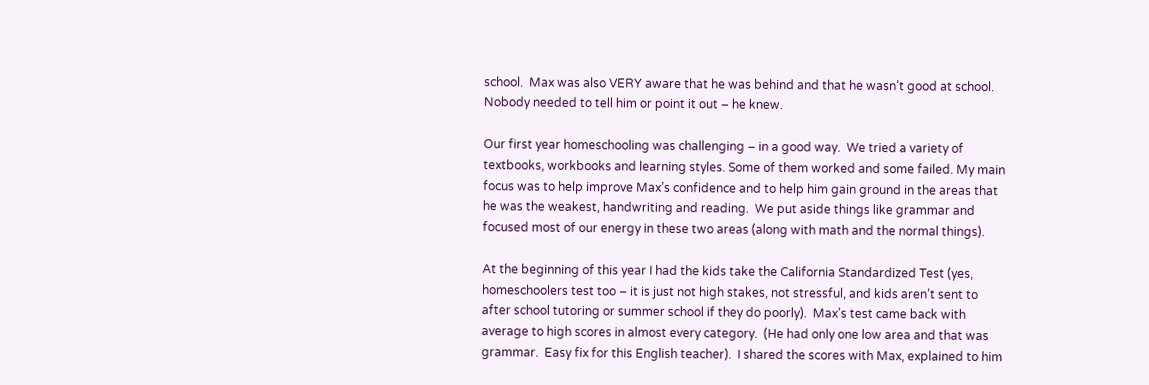school.  Max was also VERY aware that he was behind and that he wasn’t good at school.  Nobody needed to tell him or point it out – he knew.

Our first year homeschooling was challenging – in a good way.  We tried a variety of textbooks, workbooks and learning styles. Some of them worked and some failed. My main focus was to help improve Max’s confidence and to help him gain ground in the areas that he was the weakest, handwriting and reading.  We put aside things like grammar and focused most of our energy in these two areas (along with math and the normal things).

At the beginning of this year I had the kids take the California Standardized Test (yes, homeschoolers test too – it is just not high stakes, not stressful, and kids aren’t sent to after school tutoring or summer school if they do poorly).  Max’s test came back with average to high scores in almost every category.  (He had only one low area and that was grammar.  Easy fix for this English teacher).  I shared the scores with Max, explained to him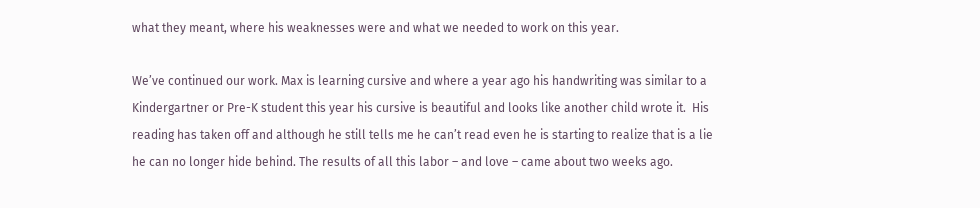what they meant, where his weaknesses were and what we needed to work on this year.

We’ve continued our work. Max is learning cursive and where a year ago his handwriting was similar to a Kindergartner or Pre-K student this year his cursive is beautiful and looks like another child wrote it.  His reading has taken off and although he still tells me he can’t read even he is starting to realize that is a lie he can no longer hide behind. The results of all this labor – and love – came about two weeks ago.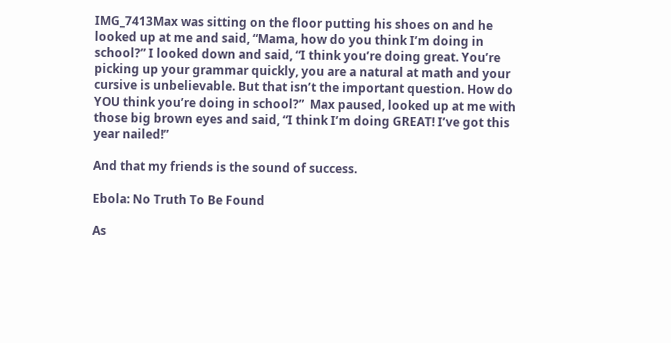IMG_7413Max was sitting on the floor putting his shoes on and he looked up at me and said, “Mama, how do you think I’m doing in school?” I looked down and said, “I think you’re doing great. You’re picking up your grammar quickly, you are a natural at math and your cursive is unbelievable. But that isn’t the important question. How do YOU think you’re doing in school?”  Max paused, looked up at me with those big brown eyes and said, “I think I’m doing GREAT! I’ve got this year nailed!”

And that my friends is the sound of success.

Ebola: No Truth To Be Found

As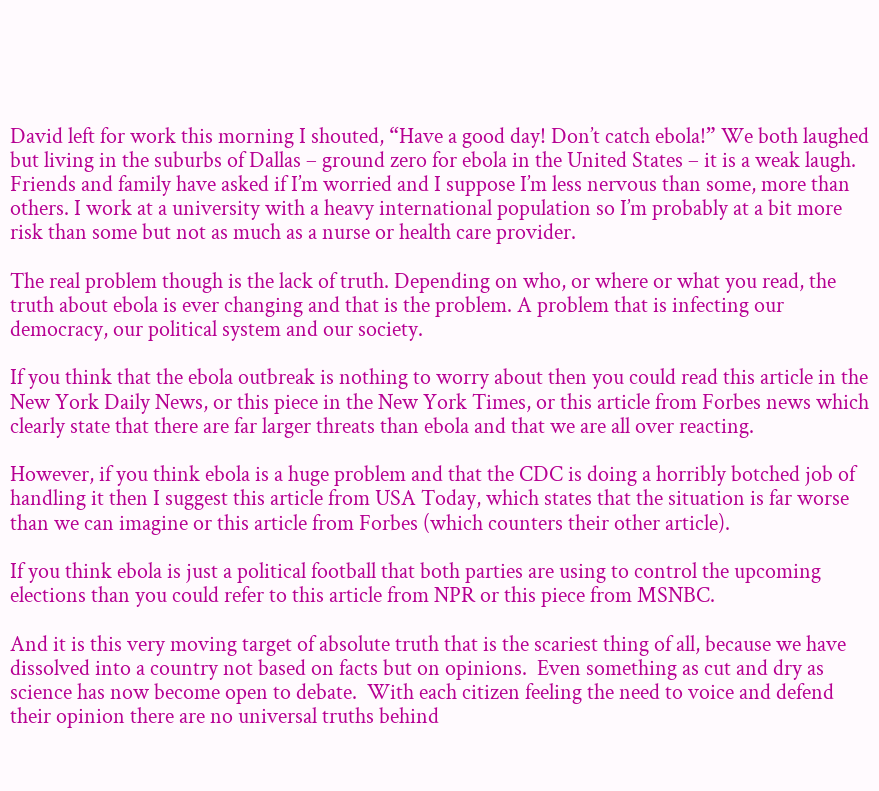David left for work this morning I shouted, “Have a good day! Don’t catch ebola!” We both laughed but living in the suburbs of Dallas – ground zero for ebola in the United States – it is a weak laugh.  Friends and family have asked if I’m worried and I suppose I’m less nervous than some, more than others. I work at a university with a heavy international population so I’m probably at a bit more risk than some but not as much as a nurse or health care provider.

The real problem though is the lack of truth. Depending on who, or where or what you read, the truth about ebola is ever changing and that is the problem. A problem that is infecting our democracy, our political system and our society.

If you think that the ebola outbreak is nothing to worry about then you could read this article in the New York Daily News, or this piece in the New York Times, or this article from Forbes news which clearly state that there are far larger threats than ebola and that we are all over reacting.

However, if you think ebola is a huge problem and that the CDC is doing a horribly botched job of handling it then I suggest this article from USA Today, which states that the situation is far worse than we can imagine or this article from Forbes (which counters their other article).

If you think ebola is just a political football that both parties are using to control the upcoming elections than you could refer to this article from NPR or this piece from MSNBC.

And it is this very moving target of absolute truth that is the scariest thing of all, because we have dissolved into a country not based on facts but on opinions.  Even something as cut and dry as science has now become open to debate.  With each citizen feeling the need to voice and defend their opinion there are no universal truths behind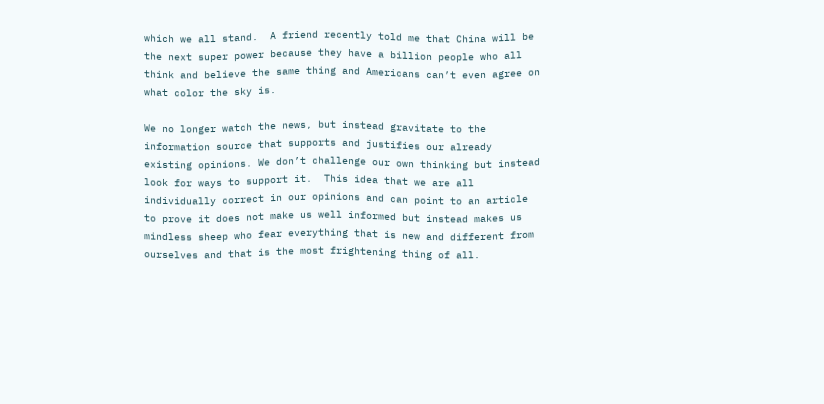which we all stand.  A friend recently told me that China will be the next super power because they have a billion people who all think and believe the same thing and Americans can’t even agree on what color the sky is.

We no longer watch the news, but instead gravitate to the information source that supports and justifies our already existing opinions. We don’t challenge our own thinking but instead look for ways to support it.  This idea that we are all individually correct in our opinions and can point to an article to prove it does not make us well informed but instead makes us mindless sheep who fear everything that is new and different from ourselves and that is the most frightening thing of all.